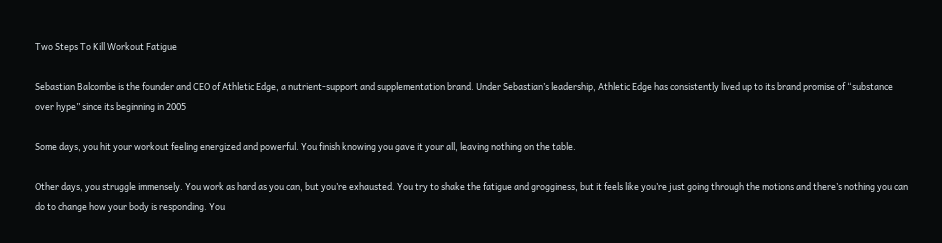Two Steps To Kill Workout Fatigue

Sebastian Balcombe is the founder and CEO of Athletic Edge, a nutrient-support and supplementation brand. Under Sebastian’s leadership, Athletic Edge has consistently lived up to its brand promise of “substance over hype” since its beginning in 2005

Some days, you hit your workout feeling energized and powerful. You finish knowing you gave it your all, leaving nothing on the table.

Other days, you struggle immensely. You work as hard as you can, but you’re exhausted. You try to shake the fatigue and grogginess, but it feels like you’re just going through the motions and there’s nothing you can do to change how your body is responding. You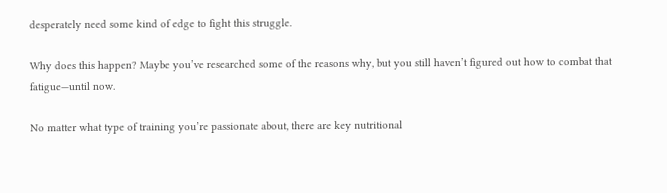desperately need some kind of edge to fight this struggle.

Why does this happen? Maybe you’ve researched some of the reasons why, but you still haven’t figured out how to combat that fatigue—until now.

No matter what type of training you’re passionate about, there are key nutritional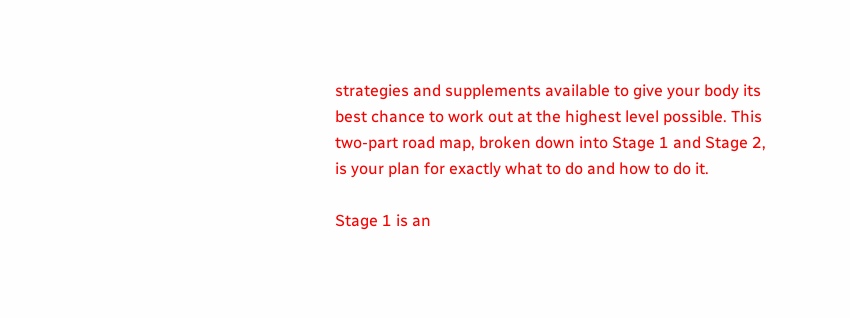strategies and supplements available to give your body its best chance to work out at the highest level possible. This two-part road map, broken down into Stage 1 and Stage 2, is your plan for exactly what to do and how to do it.

Stage 1 is an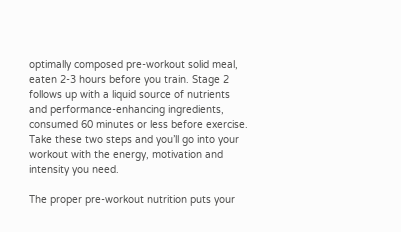optimally composed pre-workout solid meal, eaten 2-3 hours before you train. Stage 2 follows up with a liquid source of nutrients and performance-enhancing ingredients, consumed 60 minutes or less before exercise. Take these two steps and you’ll go into your workout with the energy, motivation and intensity you need.

The proper pre-workout nutrition puts your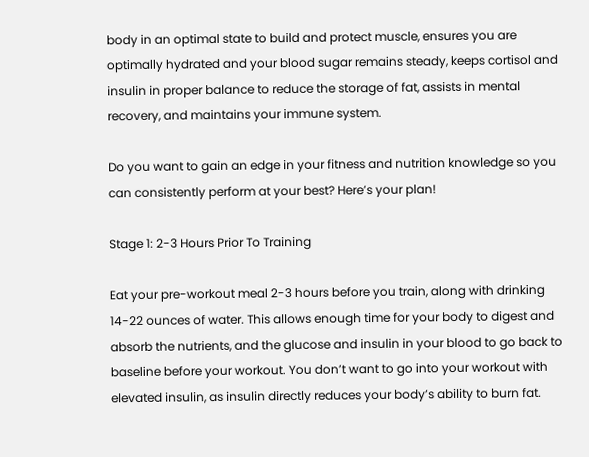body in an optimal state to build and protect muscle, ensures you are optimally hydrated and your blood sugar remains steady, keeps cortisol and insulin in proper balance to reduce the storage of fat, assists in mental recovery, and maintains your immune system.

Do you want to gain an edge in your fitness and nutrition knowledge so you can consistently perform at your best? Here’s your plan!

Stage 1: 2-3 Hours Prior To Training

Eat your pre-workout meal 2-3 hours before you train, along with drinking 14-22 ounces of water. This allows enough time for your body to digest and absorb the nutrients, and the glucose and insulin in your blood to go back to baseline before your workout. You don’t want to go into your workout with elevated insulin, as insulin directly reduces your body’s ability to burn fat.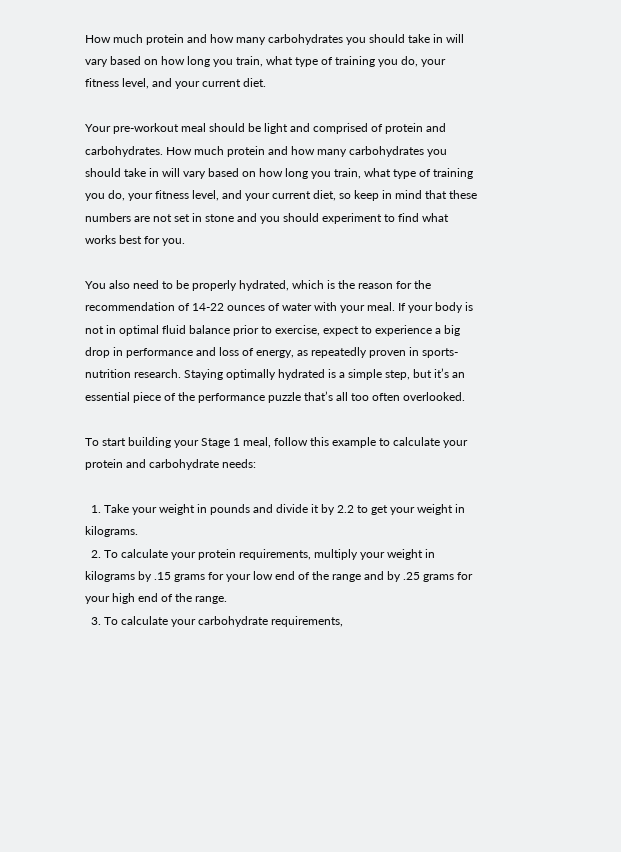How much protein and how many carbohydrates you should take in will vary based on how long you train, what type of training you do, your fitness level, and your current diet.

Your pre-workout meal should be light and comprised of protein and carbohydrates. How much protein and how many carbohydrates you should take in will vary based on how long you train, what type of training you do, your fitness level, and your current diet, so keep in mind that these numbers are not set in stone and you should experiment to find what works best for you.

You also need to be properly hydrated, which is the reason for the recommendation of 14-22 ounces of water with your meal. If your body is not in optimal fluid balance prior to exercise, expect to experience a big drop in performance and loss of energy, as repeatedly proven in sports-nutrition research. Staying optimally hydrated is a simple step, but it’s an essential piece of the performance puzzle that’s all too often overlooked.

To start building your Stage 1 meal, follow this example to calculate your protein and carbohydrate needs:

  1. Take your weight in pounds and divide it by 2.2 to get your weight in kilograms.
  2. To calculate your protein requirements, multiply your weight in kilograms by .15 grams for your low end of the range and by .25 grams for your high end of the range.
  3. To calculate your carbohydrate requirements,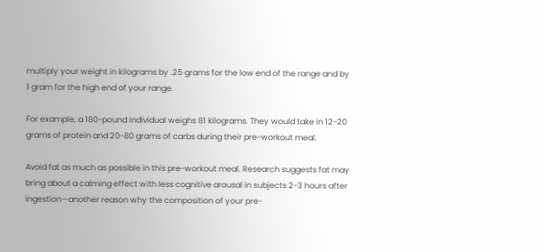multiply your weight in kilograms by .25 grams for the low end of the range and by 1 gram for the high end of your range.

For example, a 180-pound individual weighs 81 kilograms. They would take in 12-20 grams of protein and 20-80 grams of carbs during their pre-workout meal.

Avoid fat as much as possible in this pre-workout meal. Research suggests fat may bring about a calming effect with less cognitive arousal in subjects 2-3 hours after ingestion—another reason why the composition of your pre-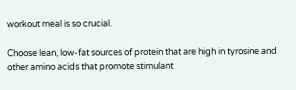workout meal is so crucial.

Choose lean, low-fat sources of protein that are high in tyrosine and other amino acids that promote stimulant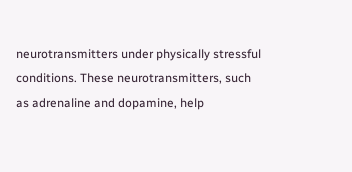neurotransmitters under physically stressful conditions. These neurotransmitters, such as adrenaline and dopamine, help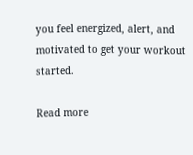you feel energized, alert, and motivated to get your workout started.

Read more